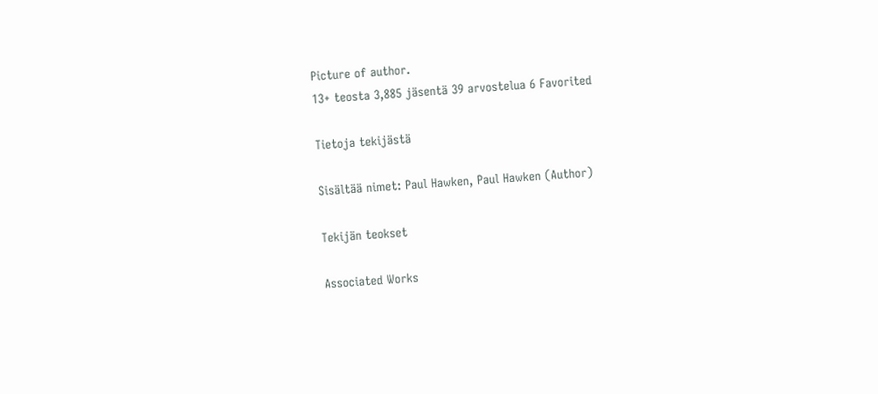Picture of author.
13+ teosta 3,885 jäsentä 39 arvostelua 6 Favorited

Tietoja tekijästä

Sisältää nimet: Paul Hawken, Paul Hawken (Author)

Tekijän teokset

Associated Works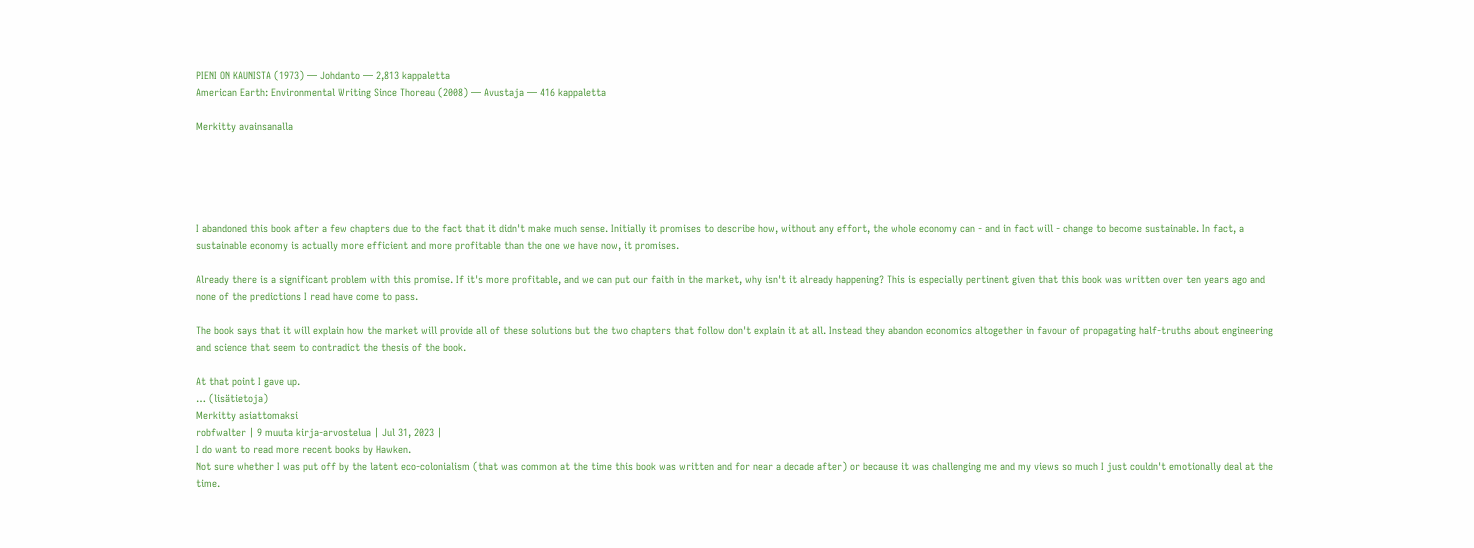PIENI ON KAUNISTA (1973) — Johdanto — 2,813 kappaletta
American Earth: Environmental Writing Since Thoreau (2008) — Avustaja — 416 kappaletta

Merkitty avainsanalla





I abandoned this book after a few chapters due to the fact that it didn't make much sense. Initially it promises to describe how, without any effort, the whole economy can - and in fact will - change to become sustainable. In fact, a sustainable economy is actually more efficient and more profitable than the one we have now, it promises.

Already there is a significant problem with this promise. If it's more profitable, and we can put our faith in the market, why isn't it already happening? This is especially pertinent given that this book was written over ten years ago and none of the predictions I read have come to pass.

The book says that it will explain how the market will provide all of these solutions but the two chapters that follow don't explain it at all. Instead they abandon economics altogether in favour of propagating half-truths about engineering and science that seem to contradict the thesis of the book.

At that point I gave up.
… (lisätietoja)
Merkitty asiattomaksi
robfwalter | 9 muuta kirja-arvostelua | Jul 31, 2023 |
I do want to read more recent books by Hawken.
Not sure whether I was put off by the latent eco-colonialism (that was common at the time this book was written and for near a decade after) or because it was challenging me and my views so much I just couldn't emotionally deal at the time.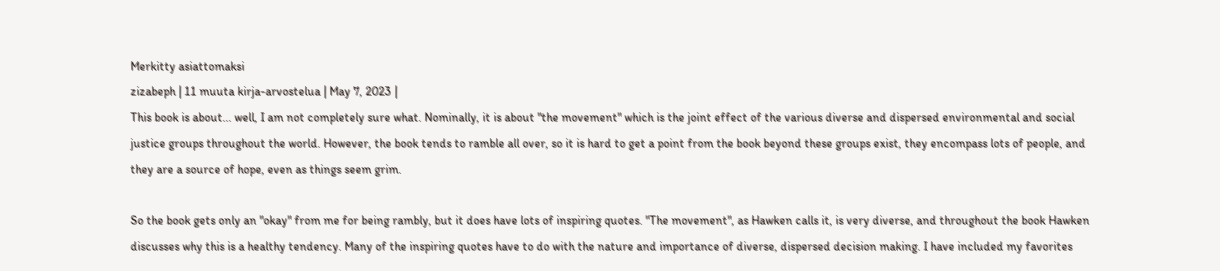Merkitty asiattomaksi
zizabeph | 11 muuta kirja-arvostelua | May 7, 2023 |
This book is about... well, I am not completely sure what. Nominally, it is about "the movement" which is the joint effect of the various diverse and dispersed environmental and social justice groups throughout the world. However, the book tends to ramble all over, so it is hard to get a point from the book beyond these groups exist, they encompass lots of people, and they are a source of hope, even as things seem grim.

So the book gets only an "okay" from me for being rambly, but it does have lots of inspiring quotes. "The movement", as Hawken calls it, is very diverse, and throughout the book Hawken discusses why this is a healthy tendency. Many of the inspiring quotes have to do with the nature and importance of diverse, dispersed decision making. I have included my favorites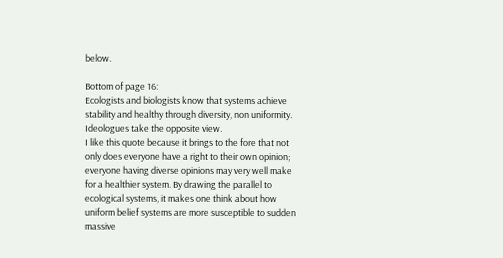below.

Bottom of page 16:
Ecologists and biologists know that systems achieve stability and healthy through diversity, non uniformity. Ideologues take the opposite view.
I like this quote because it brings to the fore that not only does everyone have a right to their own opinion; everyone having diverse opinions may very well make for a healthier system. By drawing the parallel to ecological systems, it makes one think about how uniform belief systems are more susceptible to sudden massive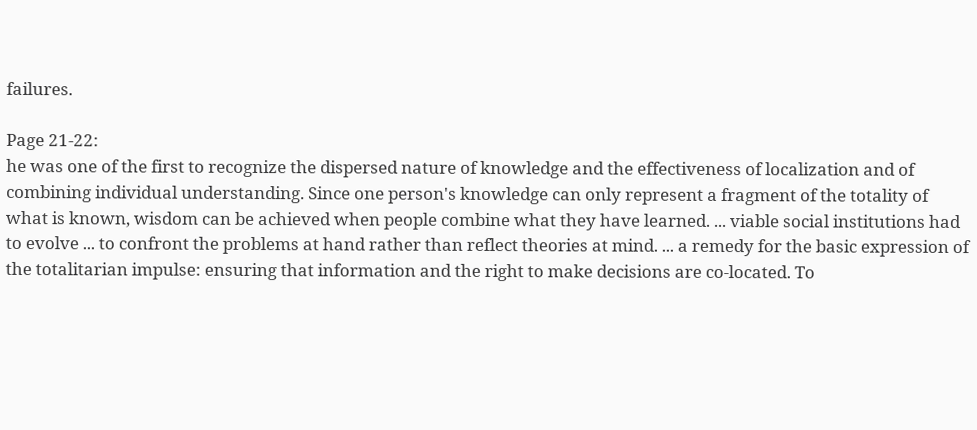failures.

Page 21-22:
he was one of the first to recognize the dispersed nature of knowledge and the effectiveness of localization and of combining individual understanding. Since one person's knowledge can only represent a fragment of the totality of what is known, wisdom can be achieved when people combine what they have learned. ... viable social institutions had to evolve ... to confront the problems at hand rather than reflect theories at mind. ... a remedy for the basic expression of the totalitarian impulse: ensuring that information and the right to make decisions are co-located. To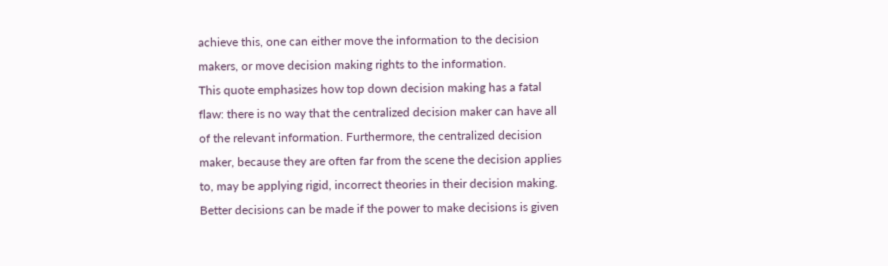achieve this, one can either move the information to the decision makers, or move decision making rights to the information.
This quote emphasizes how top down decision making has a fatal flaw: there is no way that the centralized decision maker can have all of the relevant information. Furthermore, the centralized decision maker, because they are often far from the scene the decision applies to, may be applying rigid, incorrect theories in their decision making. Better decisions can be made if the power to make decisions is given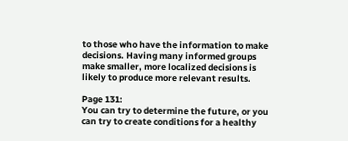to those who have the information to make decisions. Having many informed groups make smaller, more localized decisions is likely to produce more relevant results.

Page 131:
You can try to determine the future, or you can try to create conditions for a healthy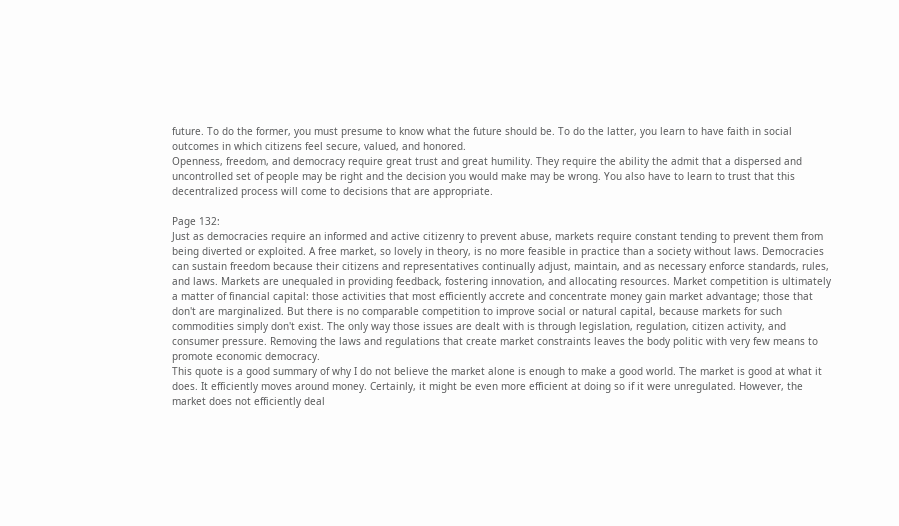future. To do the former, you must presume to know what the future should be. To do the latter, you learn to have faith in social outcomes in which citizens feel secure, valued, and honored.
Openness, freedom, and democracy require great trust and great humility. They require the ability the admit that a dispersed and uncontrolled set of people may be right and the decision you would make may be wrong. You also have to learn to trust that this decentralized process will come to decisions that are appropriate.

Page 132:
Just as democracies require an informed and active citizenry to prevent abuse, markets require constant tending to prevent them from being diverted or exploited. A free market, so lovely in theory, is no more feasible in practice than a society without laws. Democracies can sustain freedom because their citizens and representatives continually adjust, maintain, and as necessary enforce standards, rules, and laws. Markets are unequaled in providing feedback, fostering innovation, and allocating resources. Market competition is ultimately a matter of financial capital: those activities that most efficiently accrete and concentrate money gain market advantage; those that don't are marginalized. But there is no comparable competition to improve social or natural capital, because markets for such commodities simply don't exist. The only way those issues are dealt with is through legislation, regulation, citizen activity, and consumer pressure. Removing the laws and regulations that create market constraints leaves the body politic with very few means to promote economic democracy.
This quote is a good summary of why I do not believe the market alone is enough to make a good world. The market is good at what it does. It efficiently moves around money. Certainly, it might be even more efficient at doing so if it were unregulated. However, the market does not efficiently deal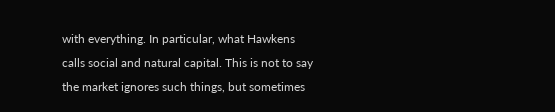with everything. In particular, what Hawkens calls social and natural capital. This is not to say the market ignores such things, but sometimes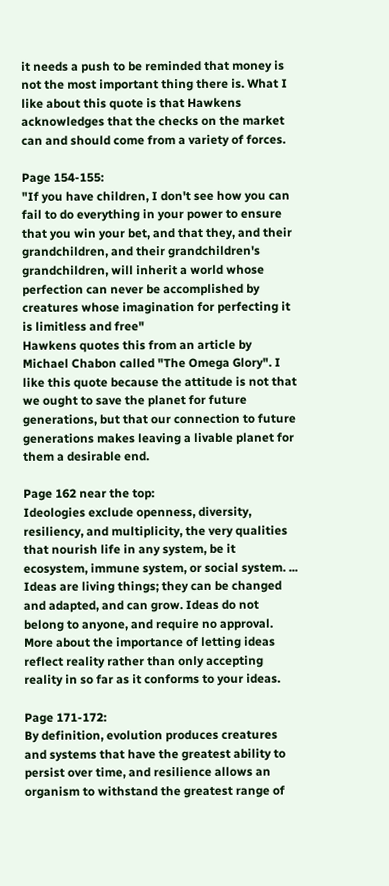it needs a push to be reminded that money is not the most important thing there is. What I like about this quote is that Hawkens acknowledges that the checks on the market can and should come from a variety of forces.

Page 154-155:
"If you have children, I don't see how you can fail to do everything in your power to ensure that you win your bet, and that they, and their grandchildren, and their grandchildren's grandchildren, will inherit a world whose perfection can never be accomplished by creatures whose imagination for perfecting it is limitless and free"
Hawkens quotes this from an article by Michael Chabon called "The Omega Glory". I like this quote because the attitude is not that we ought to save the planet for future generations, but that our connection to future generations makes leaving a livable planet for them a desirable end.

Page 162 near the top:
Ideologies exclude openness, diversity, resiliency, and multiplicity, the very qualities that nourish life in any system, be it ecosystem, immune system, or social system. ... Ideas are living things; they can be changed and adapted, and can grow. Ideas do not belong to anyone, and require no approval.
More about the importance of letting ideas reflect reality rather than only accepting reality in so far as it conforms to your ideas.

Page 171-172:
By definition, evolution produces creatures and systems that have the greatest ability to persist over time, and resilience allows an organism to withstand the greatest range of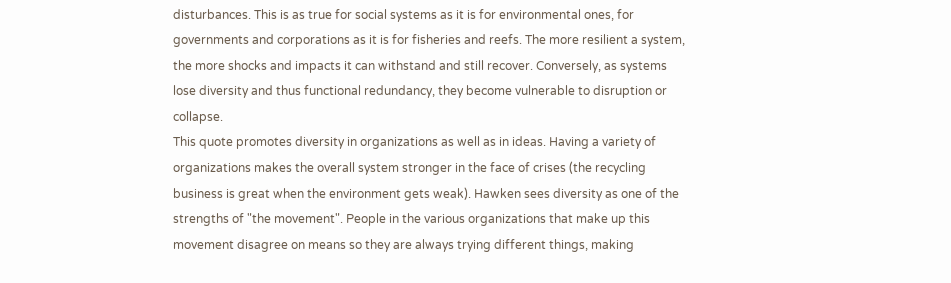disturbances. This is as true for social systems as it is for environmental ones, for governments and corporations as it is for fisheries and reefs. The more resilient a system, the more shocks and impacts it can withstand and still recover. Conversely, as systems lose diversity and thus functional redundancy, they become vulnerable to disruption or collapse.
This quote promotes diversity in organizations as well as in ideas. Having a variety of organizations makes the overall system stronger in the face of crises (the recycling business is great when the environment gets weak). Hawken sees diversity as one of the strengths of "the movement". People in the various organizations that make up this movement disagree on means so they are always trying different things, making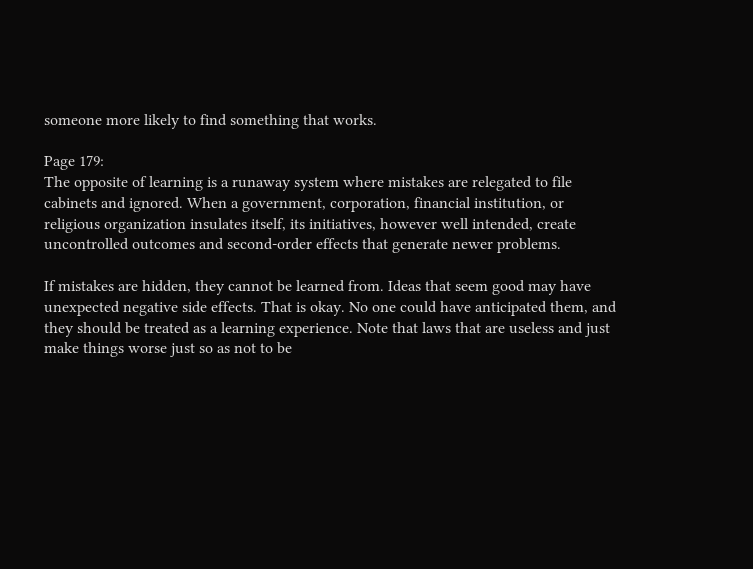someone more likely to find something that works.

Page 179:
The opposite of learning is a runaway system where mistakes are relegated to file cabinets and ignored. When a government, corporation, financial institution, or religious organization insulates itself, its initiatives, however well intended, create uncontrolled outcomes and second-order effects that generate newer problems.

If mistakes are hidden, they cannot be learned from. Ideas that seem good may have unexpected negative side effects. That is okay. No one could have anticipated them, and they should be treated as a learning experience. Note that laws that are useless and just make things worse just so as not to be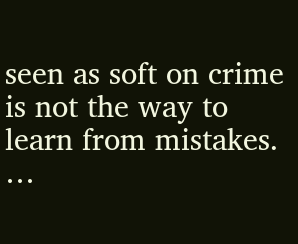seen as soft on crime is not the way to learn from mistakes.
…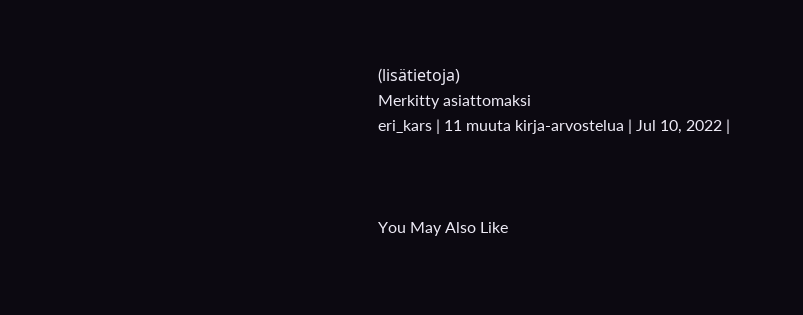(lisätietoja)
Merkitty asiattomaksi
eri_kars | 11 muuta kirja-arvostelua | Jul 10, 2022 |



You May Also Like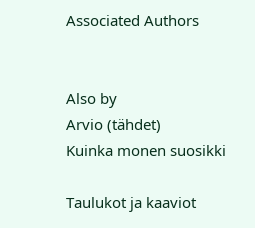Associated Authors


Also by
Arvio (tähdet)
Kuinka monen suosikki

Taulukot ja kaaviot